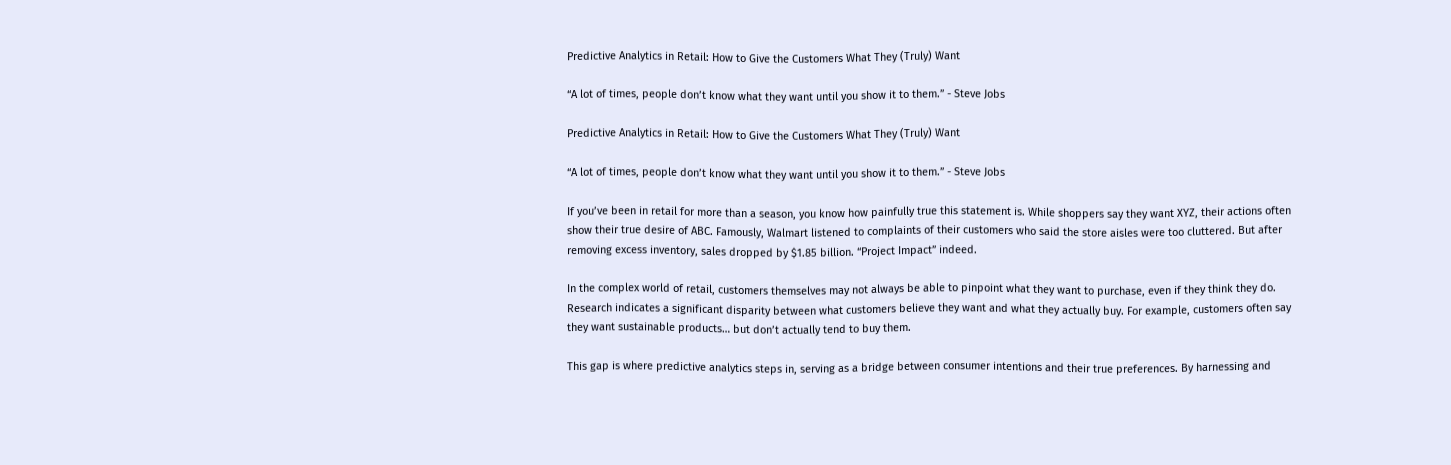Predictive Analytics in Retail: How to Give the Customers What They (Truly) Want

“A lot of times, people don’t know what they want until you show it to them.” - Steve Jobs

Predictive Analytics in Retail: How to Give the Customers What They (Truly) Want

“A lot of times, people don’t know what they want until you show it to them.” - Steve Jobs

If you’ve been in retail for more than a season, you know how painfully true this statement is. While shoppers say they want XYZ, their actions often show their true desire of ABC. Famously, Walmart listened to complaints of their customers who said the store aisles were too cluttered. But after removing excess inventory, sales dropped by $1.85 billion. “Project Impact” indeed.

In the complex world of retail, customers themselves may not always be able to pinpoint what they want to purchase, even if they think they do. Research indicates a significant disparity between what customers believe they want and what they actually buy. For example, customers often say they want sustainable products… but don’t actually tend to buy them.

This gap is where predictive analytics steps in, serving as a bridge between consumer intentions and their true preferences. By harnessing and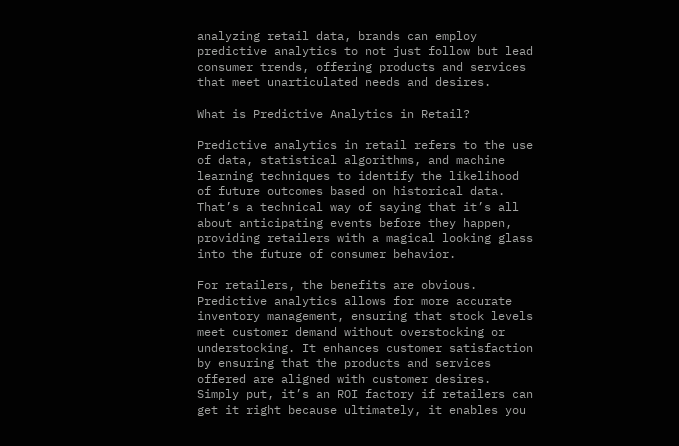analyzing retail data, brands can employ predictive analytics to not just follow but lead consumer trends, offering products and services that meet unarticulated needs and desires.

What is Predictive Analytics in Retail?

Predictive analytics in retail refers to the use of data, statistical algorithms, and machine learning techniques to identify the likelihood of future outcomes based on historical data. That’s a technical way of saying that it’s all about anticipating events before they happen, providing retailers with a magical looking glass into the future of consumer behavior.

For retailers, the benefits are obvious. Predictive analytics allows for more accurate inventory management, ensuring that stock levels meet customer demand without overstocking or understocking. It enhances customer satisfaction by ensuring that the products and services offered are aligned with customer desires. Simply put, it’s an ROI factory if retailers can get it right because ultimately, it enables you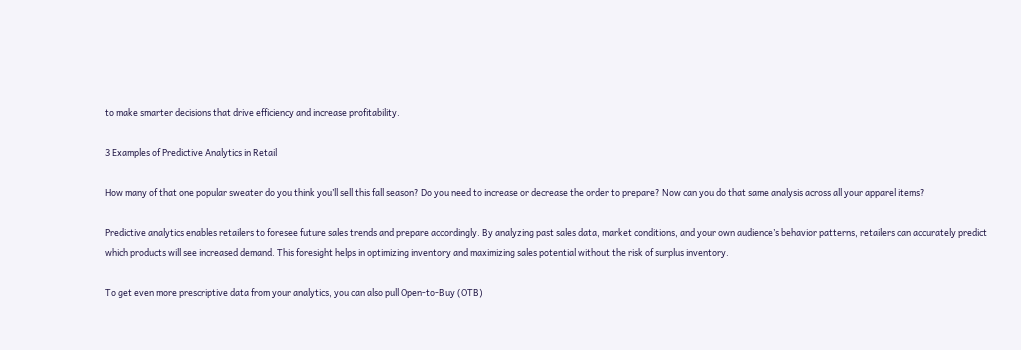to make smarter decisions that drive efficiency and increase profitability.

3 Examples of Predictive Analytics in Retail

How many of that one popular sweater do you think you’ll sell this fall season? Do you need to increase or decrease the order to prepare? Now can you do that same analysis across all your apparel items?

Predictive analytics enables retailers to foresee future sales trends and prepare accordingly. By analyzing past sales data, market conditions, and your own audience’s behavior patterns, retailers can accurately predict which products will see increased demand. This foresight helps in optimizing inventory and maximizing sales potential without the risk of surplus inventory.

To get even more prescriptive data from your analytics, you can also pull Open-to-Buy (OTB)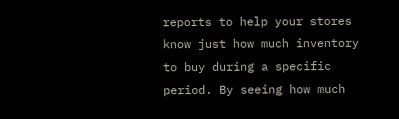reports to help your stores know just how much inventory to buy during a specific period. By seeing how much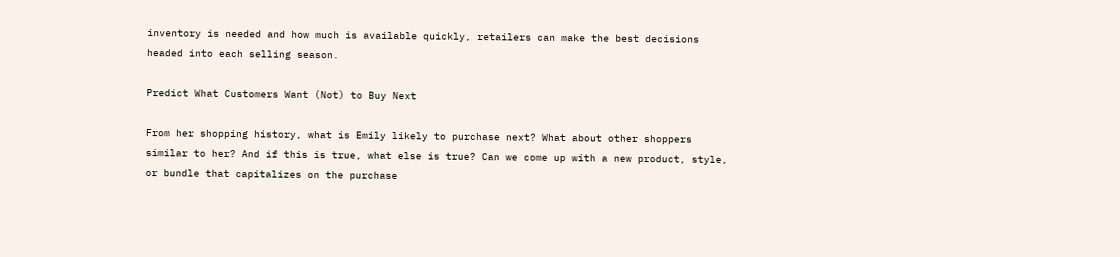inventory is needed and how much is available quickly, retailers can make the best decisions headed into each selling season.

Predict What Customers Want (Not) to Buy Next

From her shopping history, what is Emily likely to purchase next? What about other shoppers similar to her? And if this is true, what else is true? Can we come up with a new product, style, or bundle that capitalizes on the purchase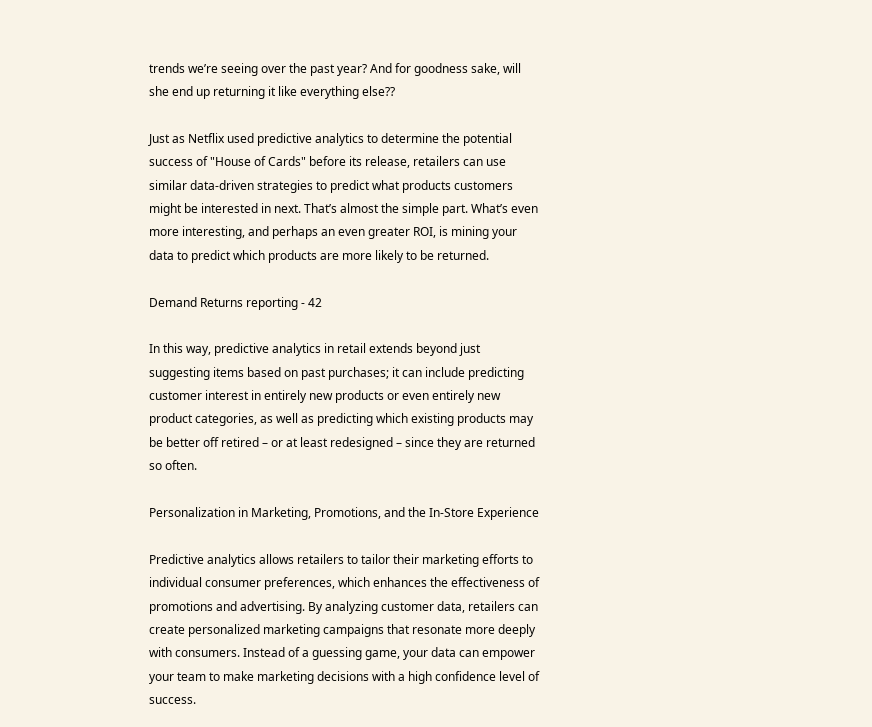trends we’re seeing over the past year? And for goodness sake, will she end up returning it like everything else??

Just as Netflix used predictive analytics to determine the potential success of "House of Cards" before its release, retailers can use similar data-driven strategies to predict what products customers might be interested in next. That’s almost the simple part. What’s even more interesting, and perhaps an even greater ROI, is mining your data to predict which products are more likely to be returned.

Demand Returns reporting - 42

In this way, predictive analytics in retail extends beyond just suggesting items based on past purchases; it can include predicting customer interest in entirely new products or even entirely new product categories, as well as predicting which existing products may be better off retired – or at least redesigned – since they are returned so often.

Personalization in Marketing, Promotions, and the In-Store Experience

Predictive analytics allows retailers to tailor their marketing efforts to individual consumer preferences, which enhances the effectiveness of promotions and advertising. By analyzing customer data, retailers can create personalized marketing campaigns that resonate more deeply with consumers. Instead of a guessing game, your data can empower your team to make marketing decisions with a high confidence level of success.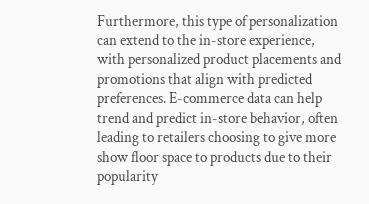Furthermore, this type of personalization can extend to the in-store experience, with personalized product placements and promotions that align with predicted preferences. E-commerce data can help trend and predict in-store behavior, often leading to retailers choosing to give more show floor space to products due to their popularity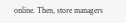online. Then, store managers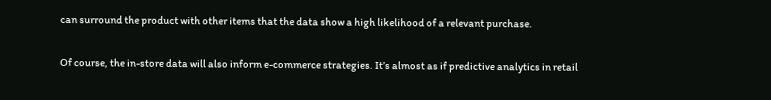can surround the product with other items that the data show a high likelihood of a relevant purchase.

Of course, the in-store data will also inform e-commerce strategies. It’s almost as if predictive analytics in retail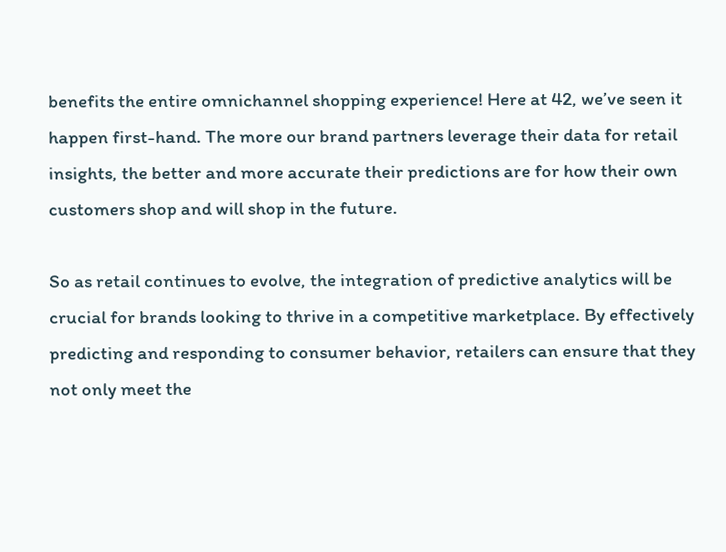benefits the entire omnichannel shopping experience! Here at 42, we’ve seen it happen first-hand. The more our brand partners leverage their data for retail insights, the better and more accurate their predictions are for how their own customers shop and will shop in the future.

So as retail continues to evolve, the integration of predictive analytics will be crucial for brands looking to thrive in a competitive marketplace. By effectively predicting and responding to consumer behavior, retailers can ensure that they not only meet the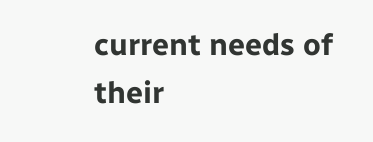current needs of their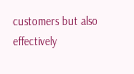customers but also effectively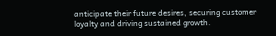anticipate their future desires, securing customer loyalty and driving sustained growth.